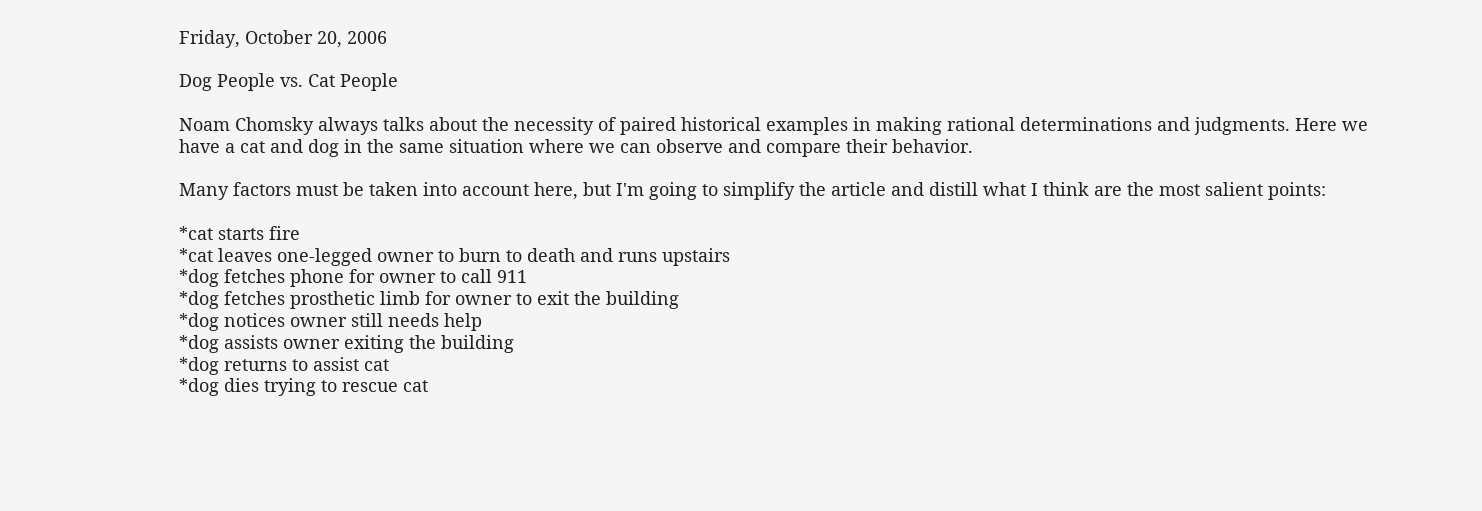Friday, October 20, 2006

Dog People vs. Cat People

Noam Chomsky always talks about the necessity of paired historical examples in making rational determinations and judgments. Here we have a cat and dog in the same situation where we can observe and compare their behavior.

Many factors must be taken into account here, but I'm going to simplify the article and distill what I think are the most salient points:

*cat starts fire
*cat leaves one-legged owner to burn to death and runs upstairs
*dog fetches phone for owner to call 911
*dog fetches prosthetic limb for owner to exit the building
*dog notices owner still needs help
*dog assists owner exiting the building
*dog returns to assist cat
*dog dies trying to rescue cat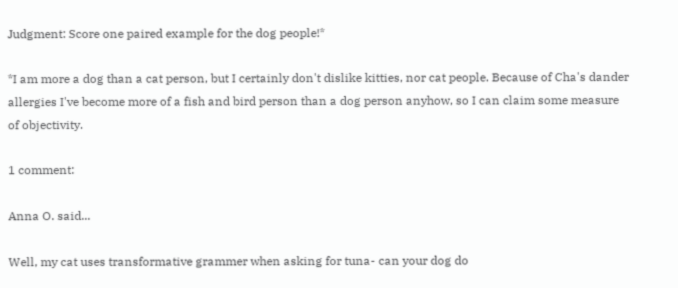Judgment: Score one paired example for the dog people!*

*I am more a dog than a cat person, but I certainly don't dislike kitties, nor cat people. Because of Cha's dander allergies I've become more of a fish and bird person than a dog person anyhow, so I can claim some measure of objectivity.

1 comment:

Anna O. said...

Well, my cat uses transformative grammer when asking for tuna- can your dog do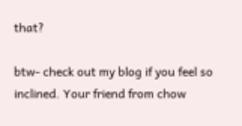that?

btw- check out my blog if you feel so inclined. Your friend from chow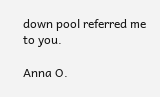down pool referred me to you.

Anna O.